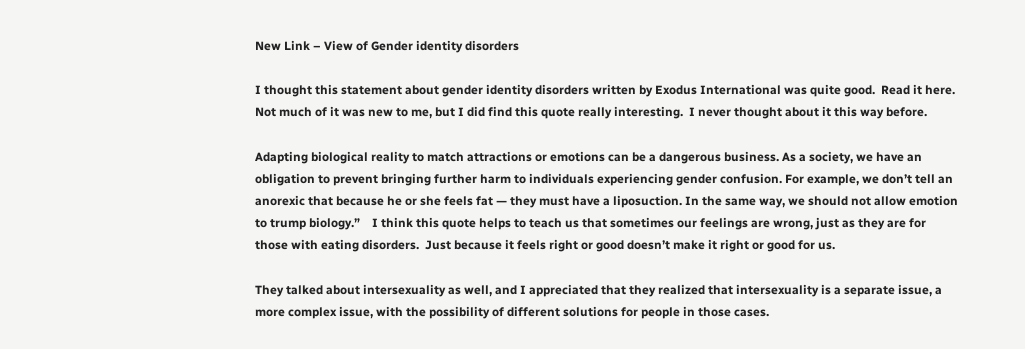New Link – View of Gender identity disorders

I thought this statement about gender identity disorders written by Exodus International was quite good.  Read it here.  Not much of it was new to me, but I did find this quote really interesting.  I never thought about it this way before.

Adapting biological reality to match attractions or emotions can be a dangerous business. As a society, we have an obligation to prevent bringing further harm to individuals experiencing gender confusion. For example, we don’t tell an anorexic that because he or she feels fat — they must have a liposuction. In the same way, we should not allow emotion to trump biology.”    I think this quote helps to teach us that sometimes our feelings are wrong, just as they are for those with eating disorders.  Just because it feels right or good doesn’t make it right or good for us.

They talked about intersexuality as well, and I appreciated that they realized that intersexuality is a separate issue, a more complex issue, with the possibility of different solutions for people in those cases.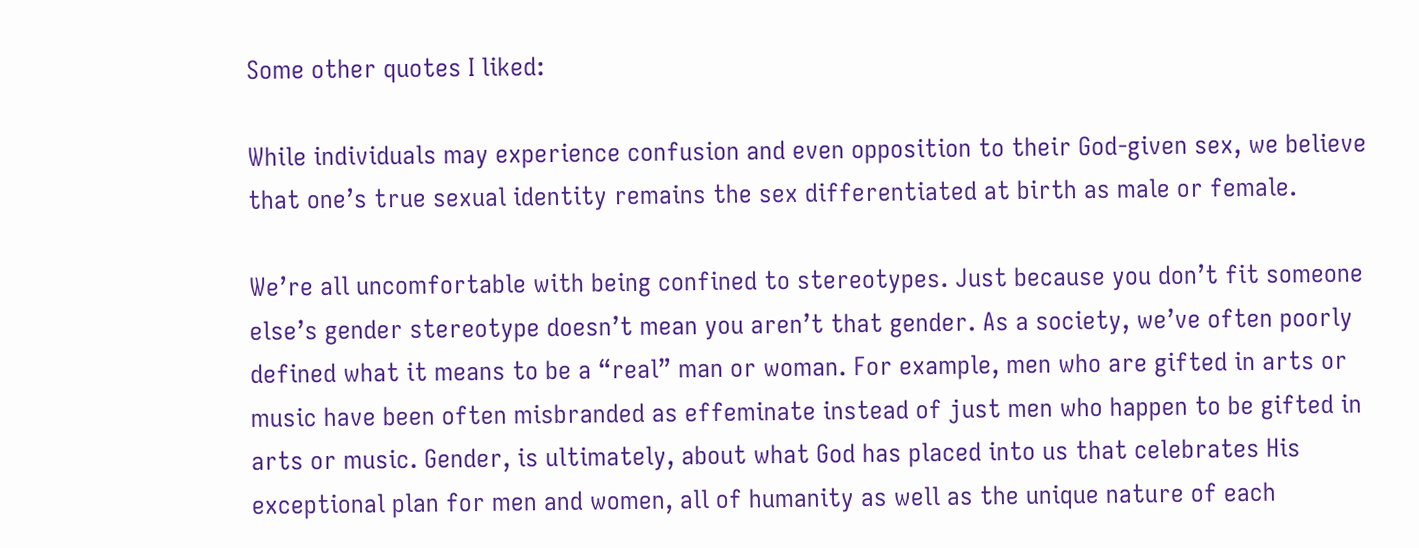Some other quotes I liked:

While individuals may experience confusion and even opposition to their God-given sex, we believe that one’s true sexual identity remains the sex differentiated at birth as male or female.

We’re all uncomfortable with being confined to stereotypes. Just because you don’t fit someone else’s gender stereotype doesn’t mean you aren’t that gender. As a society, we’ve often poorly defined what it means to be a “real” man or woman. For example, men who are gifted in arts or music have been often misbranded as effeminate instead of just men who happen to be gifted in arts or music. Gender, is ultimately, about what God has placed into us that celebrates His exceptional plan for men and women, all of humanity as well as the unique nature of each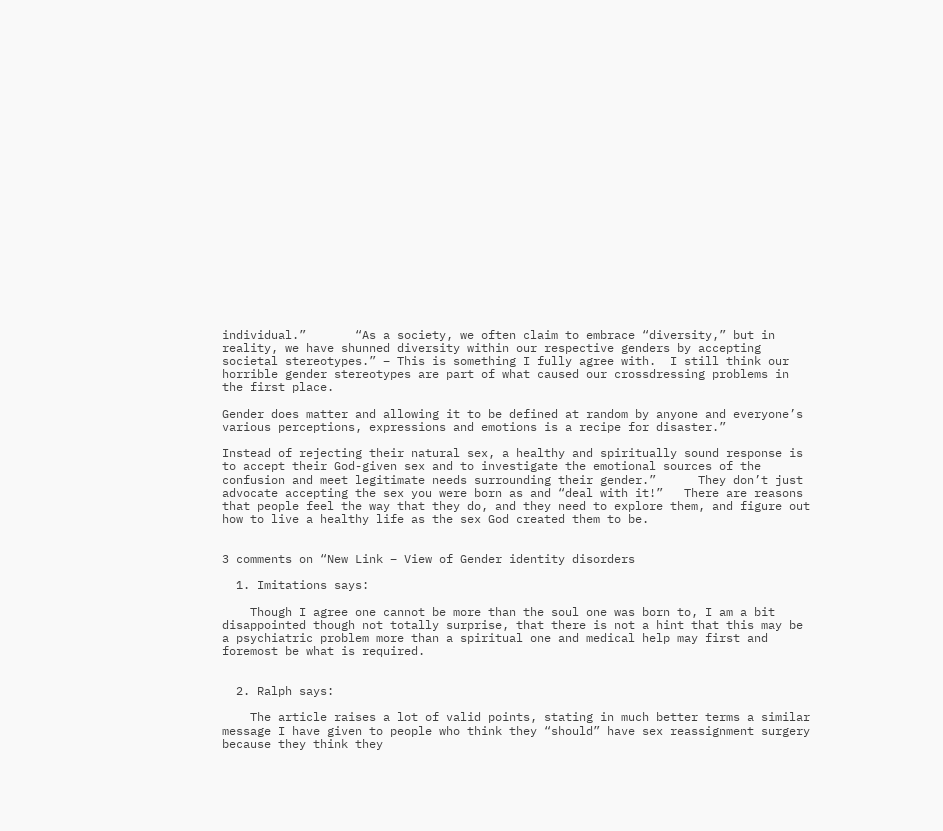individual.”       “As a society, we often claim to embrace “diversity,” but in reality, we have shunned diversity within our respective genders by accepting societal stereotypes.” – This is something I fully agree with.  I still think our horrible gender stereotypes are part of what caused our crossdressing problems in the first place.

Gender does matter and allowing it to be defined at random by anyone and everyone’s various perceptions, expressions and emotions is a recipe for disaster.”

Instead of rejecting their natural sex, a healthy and spiritually sound response is to accept their God-given sex and to investigate the emotional sources of the confusion and meet legitimate needs surrounding their gender.”      They don’t just advocate accepting the sex you were born as and “deal with it!”   There are reasons that people feel the way that they do, and they need to explore them, and figure out how to live a healthy life as the sex God created them to be.


3 comments on “New Link – View of Gender identity disorders

  1. Imitations says:

    Though I agree one cannot be more than the soul one was born to, I am a bit disappointed though not totally surprise, that there is not a hint that this may be a psychiatric problem more than a spiritual one and medical help may first and foremost be what is required.


  2. Ralph says:

    The article raises a lot of valid points, stating in much better terms a similar message I have given to people who think they “should” have sex reassignment surgery because they think they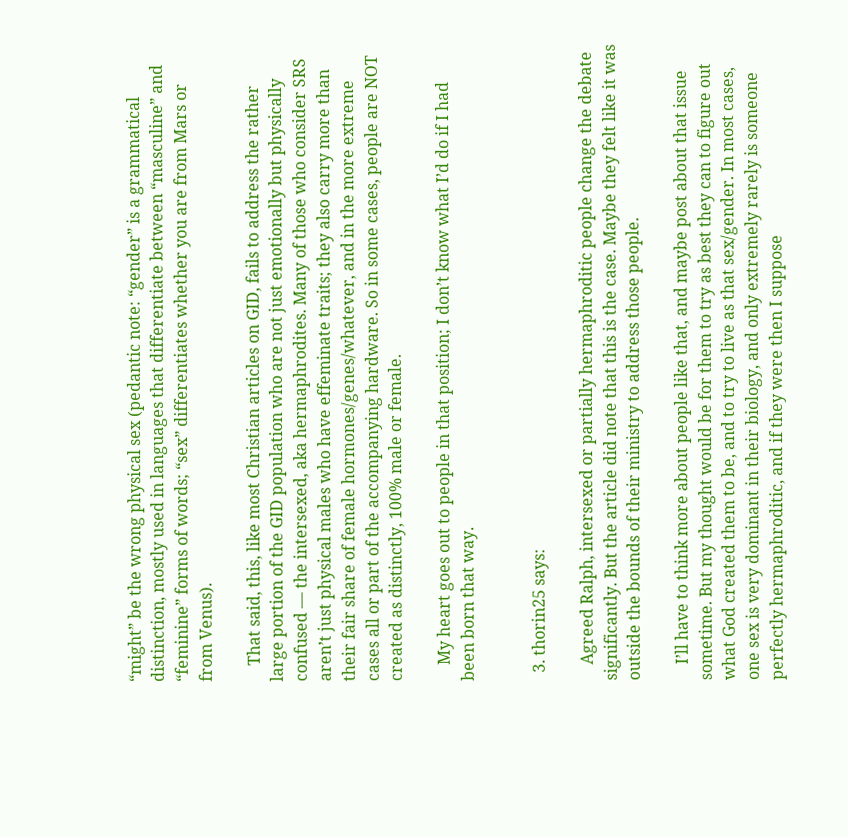“might” be the wrong physical sex (pedantic note: “gender” is a grammatical distinction, mostly used in languages that differentiate between “masculine” and “feminine” forms of words; “sex” differentiates whether you are from Mars or from Venus).

    That said, this, like most Christian articles on GID, fails to address the rather large portion of the GID population who are not just emotionally but physically confused — the intersexed, aka hermaphrodites. Many of those who consider SRS aren’t just physical males who have effeminate traits; they also carry more than their fair share of female hormones/genes/whatever, and in the more extreme cases all or part of the accompanying hardware. So in some cases, people are NOT created as distinctly, 100% male or female.

    My heart goes out to people in that position; I don’t know what I’d do if I had been born that way.


  3. thorin25 says:

    Agreed Ralph, intersexed or partially hermaphroditic people change the debate significantly. But the article did note that this is the case. Maybe they felt like it was outside the bounds of their ministry to address those people.

    I’ll have to think more about people like that, and maybe post about that issue sometime. But my thought would be for them to try as best they can to figure out what God created them to be, and to try to live as that sex/gender. In most cases, one sex is very dominant in their biology, and only extremely rarely is someone perfectly hermaphroditic, and if they were then I suppose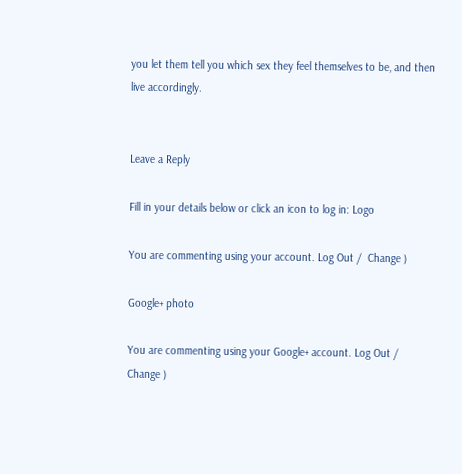you let them tell you which sex they feel themselves to be, and then live accordingly.


Leave a Reply

Fill in your details below or click an icon to log in: Logo

You are commenting using your account. Log Out /  Change )

Google+ photo

You are commenting using your Google+ account. Log Out /  Change )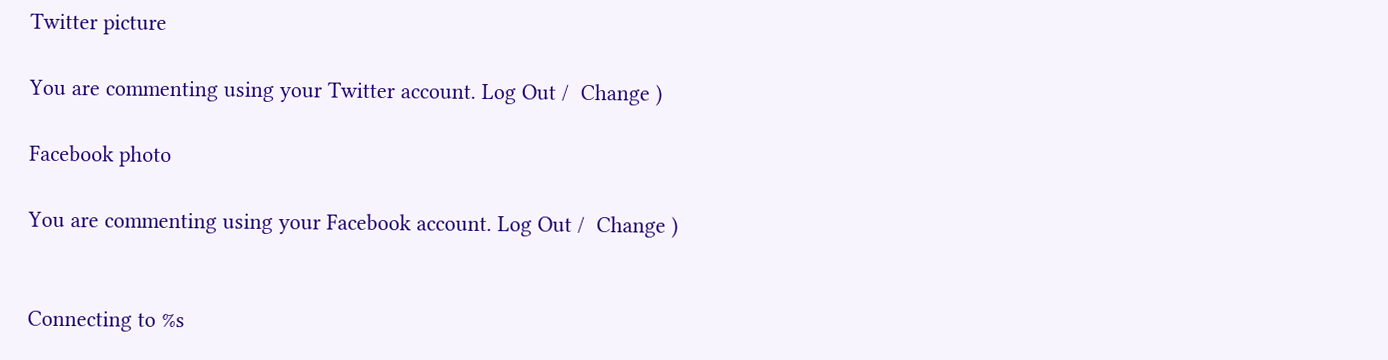Twitter picture

You are commenting using your Twitter account. Log Out /  Change )

Facebook photo

You are commenting using your Facebook account. Log Out /  Change )


Connecting to %s